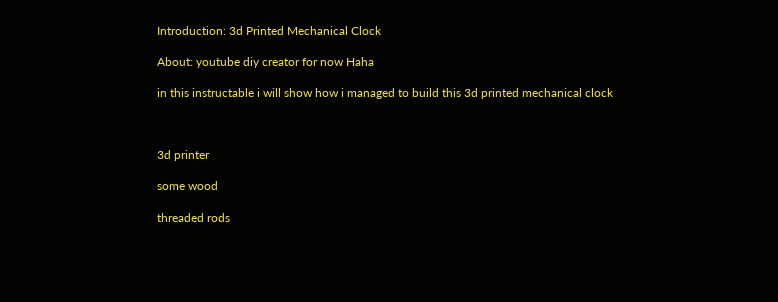Introduction: 3d Printed Mechanical Clock

About: youtube diy creator for now Haha

in this instructable i will show how i managed to build this 3d printed mechanical clock



3d printer

some wood

threaded rods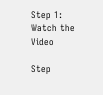Step 1: Watch the Video

Step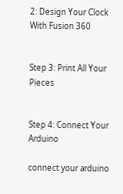2: Design Your Clock With Fusion 360


Step 3: Print All Your Pieces


Step 4: Connect Your Arduino

connect your arduino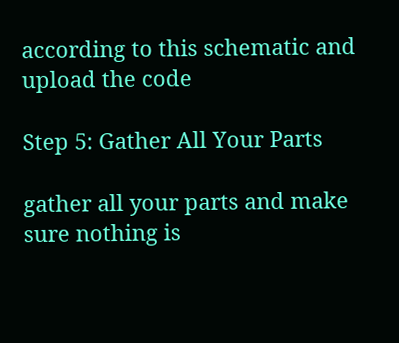according to this schematic and upload the code

Step 5: Gather All Your Parts

gather all your parts and make sure nothing is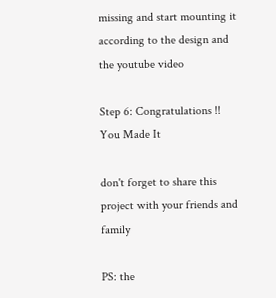missing and start mounting it according to the design and the youtube video

Step 6: Congratulations !! You Made It

don't forget to share this project with your friends and family

PS: the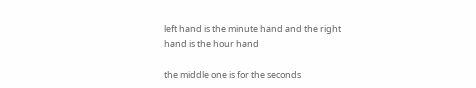left hand is the minute hand and the right hand is the hour hand

the middle one is for the seconds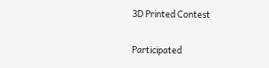3D Printed Contest

Participated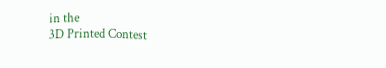in the
3D Printed Contest